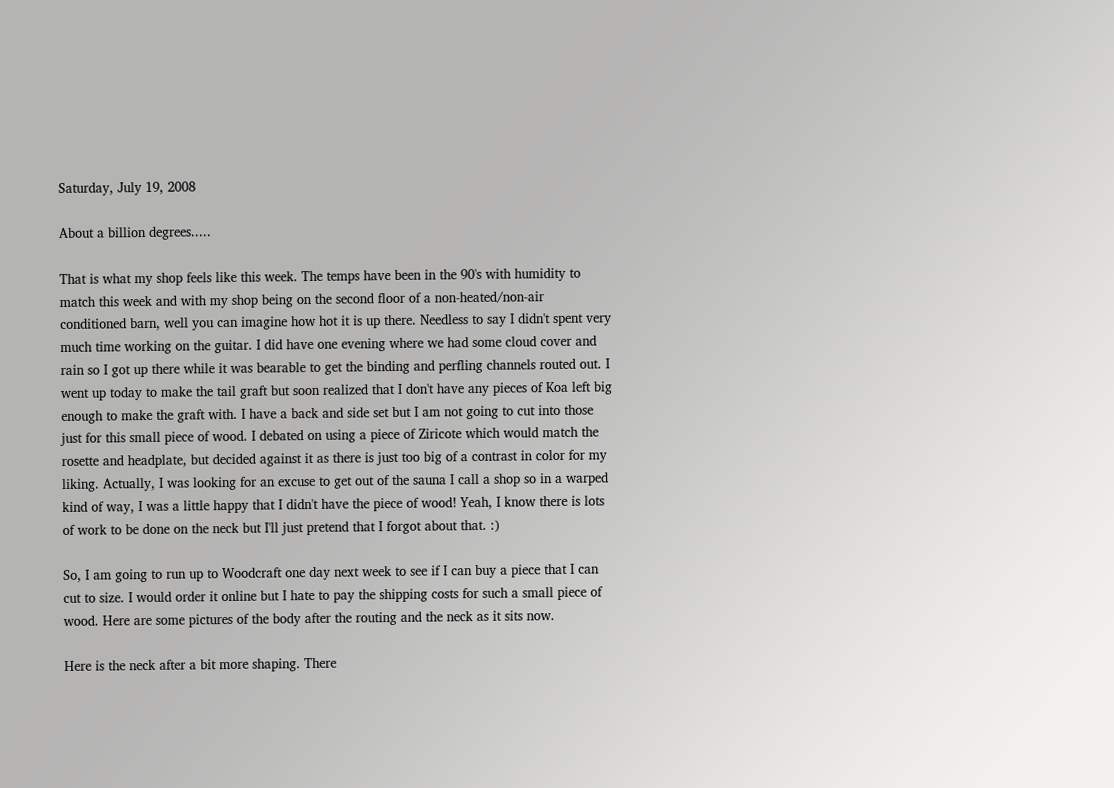Saturday, July 19, 2008

About a billion degrees.....

That is what my shop feels like this week. The temps have been in the 90's with humidity to match this week and with my shop being on the second floor of a non-heated/non-air conditioned barn, well you can imagine how hot it is up there. Needless to say I didn't spent very much time working on the guitar. I did have one evening where we had some cloud cover and rain so I got up there while it was bearable to get the binding and perfling channels routed out. I went up today to make the tail graft but soon realized that I don't have any pieces of Koa left big enough to make the graft with. I have a back and side set but I am not going to cut into those just for this small piece of wood. I debated on using a piece of Ziricote which would match the rosette and headplate, but decided against it as there is just too big of a contrast in color for my liking. Actually, I was looking for an excuse to get out of the sauna I call a shop so in a warped kind of way, I was a little happy that I didn't have the piece of wood! Yeah, I know there is lots of work to be done on the neck but I'll just pretend that I forgot about that. :)

So, I am going to run up to Woodcraft one day next week to see if I can buy a piece that I can cut to size. I would order it online but I hate to pay the shipping costs for such a small piece of wood. Here are some pictures of the body after the routing and the neck as it sits now.

Here is the neck after a bit more shaping. There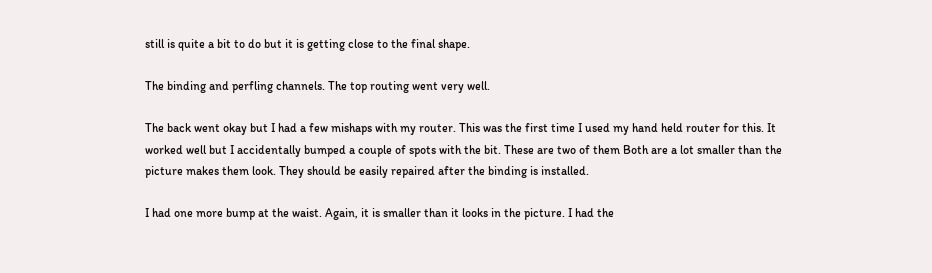still is quite a bit to do but it is getting close to the final shape.

The binding and perfling channels. The top routing went very well.

The back went okay but I had a few mishaps with my router. This was the first time I used my hand held router for this. It worked well but I accidentally bumped a couple of spots with the bit. These are two of them Both are a lot smaller than the picture makes them look. They should be easily repaired after the binding is installed.

I had one more bump at the waist. Again, it is smaller than it looks in the picture. I had the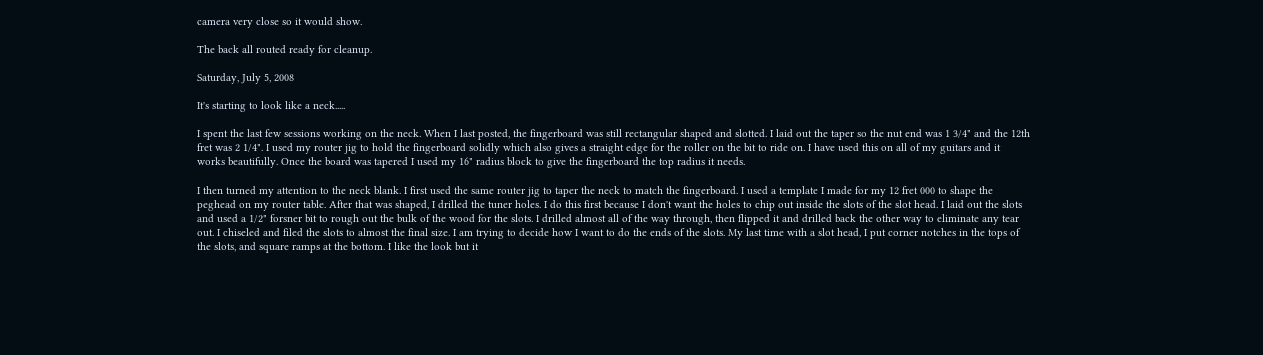camera very close so it would show.

The back all routed ready for cleanup.

Saturday, July 5, 2008

It's starting to look like a neck.....

I spent the last few sessions working on the neck. When I last posted, the fingerboard was still rectangular shaped and slotted. I laid out the taper so the nut end was 1 3/4" and the 12th fret was 2 1/4". I used my router jig to hold the fingerboard solidly which also gives a straight edge for the roller on the bit to ride on. I have used this on all of my guitars and it works beautifully. Once the board was tapered I used my 16" radius block to give the fingerboard the top radius it needs.

I then turned my attention to the neck blank. I first used the same router jig to taper the neck to match the fingerboard. I used a template I made for my 12 fret 000 to shape the peghead on my router table. After that was shaped, I drilled the tuner holes. I do this first because I don't want the holes to chip out inside the slots of the slot head. I laid out the slots and used a 1/2" forsner bit to rough out the bulk of the wood for the slots. I drilled almost all of the way through, then flipped it and drilled back the other way to eliminate any tear out. I chiseled and filed the slots to almost the final size. I am trying to decide how I want to do the ends of the slots. My last time with a slot head, I put corner notches in the tops of the slots, and square ramps at the bottom. I like the look but it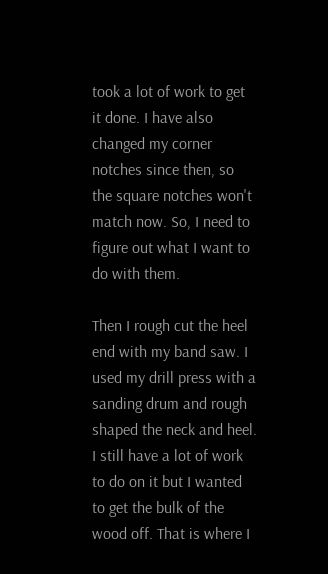took a lot of work to get it done. I have also changed my corner notches since then, so the square notches won't match now. So, I need to figure out what I want to do with them.

Then I rough cut the heel end with my band saw. I used my drill press with a sanding drum and rough shaped the neck and heel. I still have a lot of work to do on it but I wanted to get the bulk of the wood off. That is where I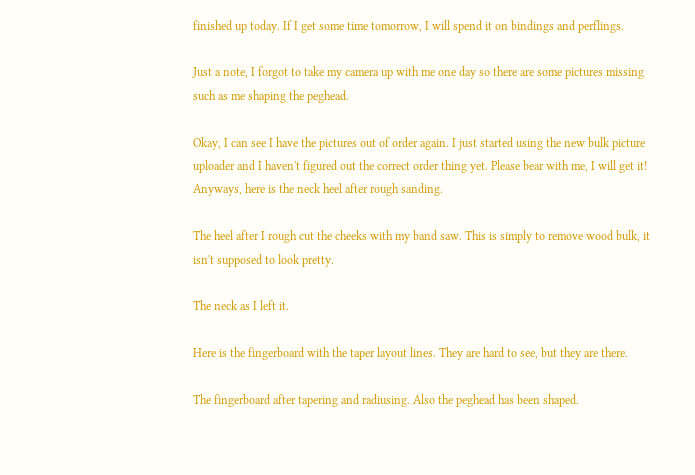finished up today. If I get some time tomorrow, I will spend it on bindings and perflings.

Just a note, I forgot to take my camera up with me one day so there are some pictures missing such as me shaping the peghead.

Okay, I can see I have the pictures out of order again. I just started using the new bulk picture uploader and I haven't figured out the correct order thing yet. Please bear with me, I will get it! Anyways, here is the neck heel after rough sanding.

The heel after I rough cut the cheeks with my band saw. This is simply to remove wood bulk, it isn't supposed to look pretty.

The neck as I left it.

Here is the fingerboard with the taper layout lines. They are hard to see, but they are there.

The fingerboard after tapering and radiusing. Also the peghead has been shaped.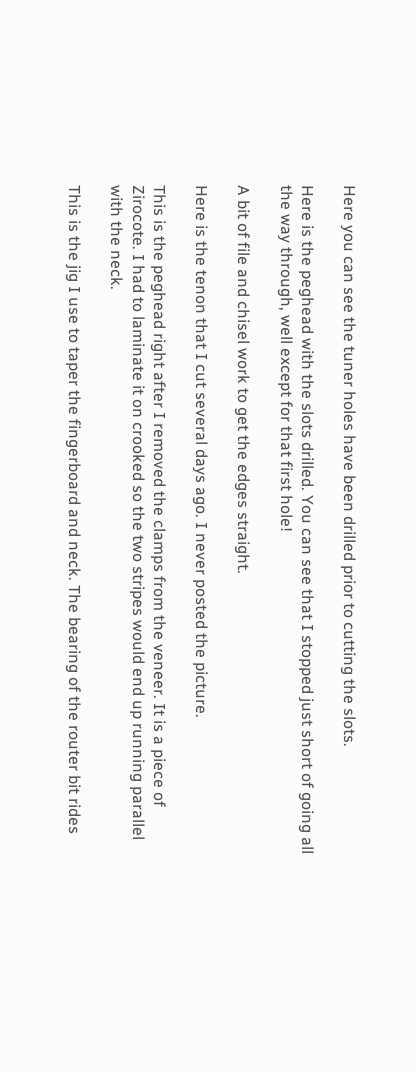Here you can see the tuner holes have been drilled prior to cutting the slots.

Here is the peghead with the slots drilled. You can see that I stopped just short of going all the way through, well except for that first hole!

A bit of file and chisel work to get the edges straight.

Here is the tenon that I cut several days ago. I never posted the picture.

This is the peghead right after I removed the clamps from the veneer. It is a piece of Zirocote. I had to laminate it on crooked so the two stripes would end up running parallel with the neck.

This is the jig I use to taper the fingerboard and neck. The bearing of the router bit rides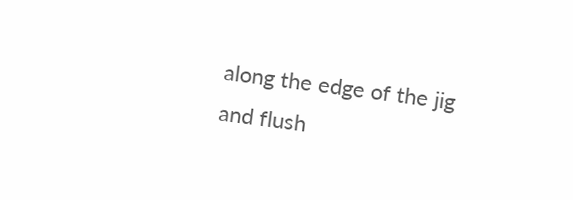along the edge of the jig and flush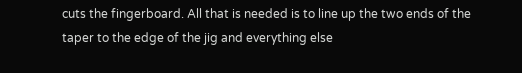cuts the fingerboard. All that is needed is to line up the two ends of the taper to the edge of the jig and everything else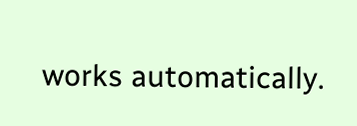works automatically.